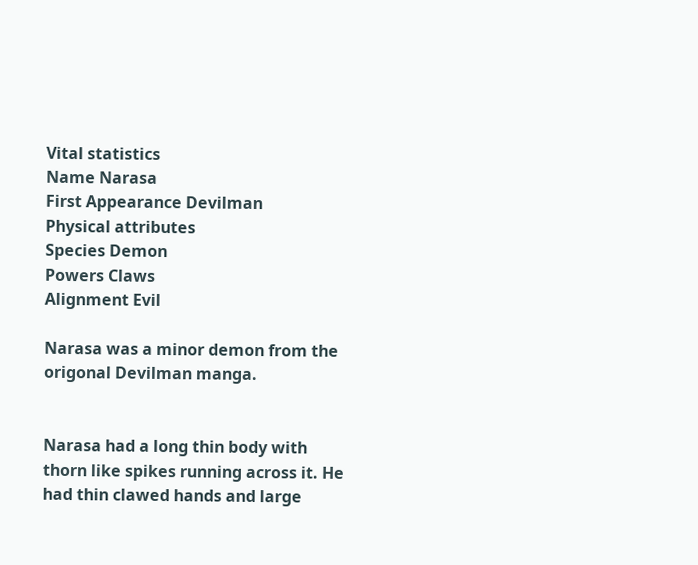Vital statistics
Name Narasa
First Appearance Devilman
Physical attributes
Species Demon
Powers Claws
Alignment Evil

Narasa was a minor demon from the origonal Devilman manga.


Narasa had a long thin body with thorn like spikes running across it. He had thin clawed hands and large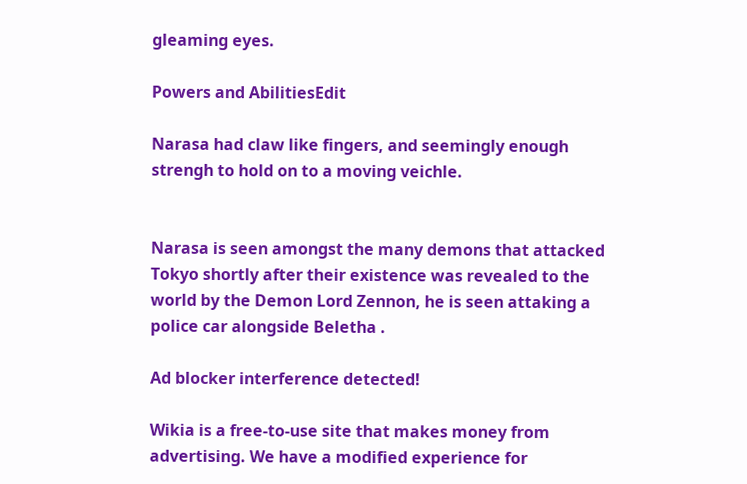gleaming eyes.

Powers and AbilitiesEdit

Narasa had claw like fingers, and seemingly enough strengh to hold on to a moving veichle.


Narasa is seen amongst the many demons that attacked Tokyo shortly after their existence was revealed to the world by the Demon Lord Zennon, he is seen attaking a police car alongside Beletha .

Ad blocker interference detected!

Wikia is a free-to-use site that makes money from advertising. We have a modified experience for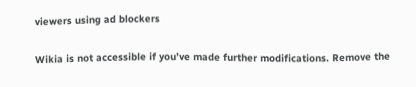viewers using ad blockers

Wikia is not accessible if you’ve made further modifications. Remove the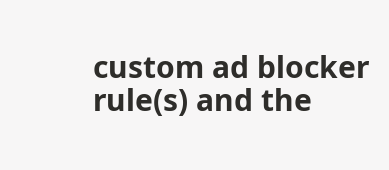custom ad blocker rule(s) and the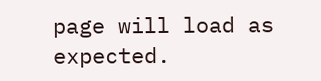page will load as expected.